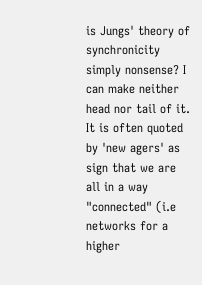is Jungs' theory of synchronicity simply nonsense? I can make neither head nor tail of it. It is often quoted by 'new agers' as sign that we are all in a way "connected" (i.e networks for a higher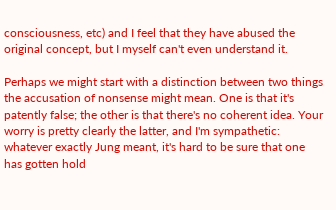consciousness, etc) and I feel that they have abused the original concept, but I myself can't even understand it.

Perhaps we might start with a distinction between two things the accusation of nonsense might mean. One is that it's patently false; the other is that there's no coherent idea. Your worry is pretty clearly the latter, and I'm sympathetic: whatever exactly Jung meant, it's hard to be sure that one has gotten hold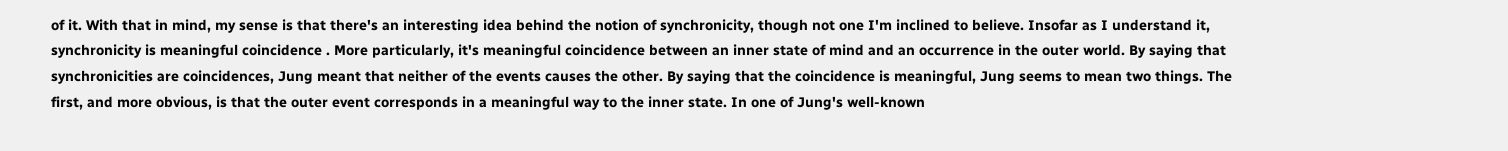of it. With that in mind, my sense is that there's an interesting idea behind the notion of synchronicity, though not one I'm inclined to believe. Insofar as I understand it, synchronicity is meaningful coincidence . More particularly, it's meaningful coincidence between an inner state of mind and an occurrence in the outer world. By saying that synchronicities are coincidences, Jung meant that neither of the events causes the other. By saying that the coincidence is meaningful, Jung seems to mean two things. The first, and more obvious, is that the outer event corresponds in a meaningful way to the inner state. In one of Jung's well-known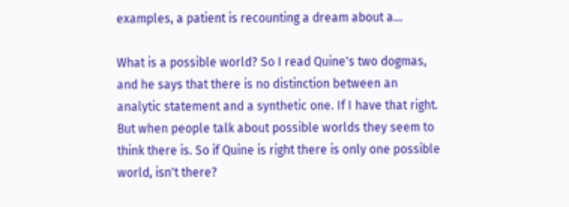examples, a patient is recounting a dream about a...

What is a possible world? So I read Quine's two dogmas, and he says that there is no distinction between an analytic statement and a synthetic one. If I have that right. But when people talk about possible worlds they seem to think there is. So if Quine is right there is only one possible world, isn't there?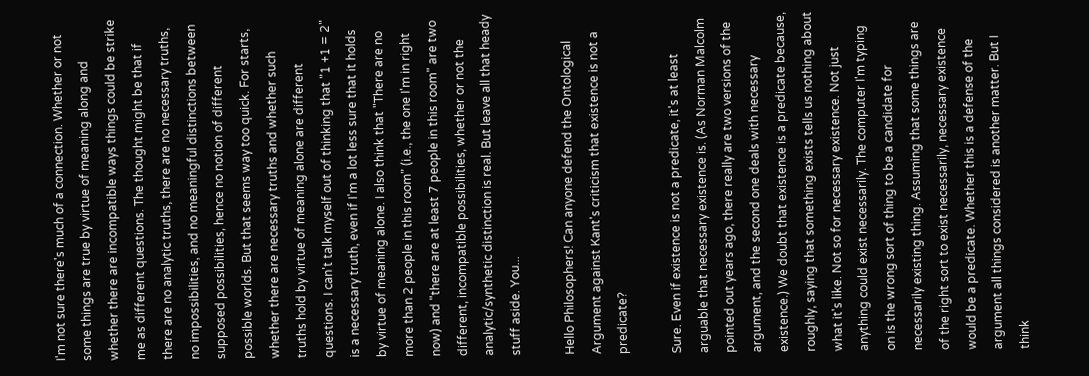I'm not sure there's much of a connection. Whether or not some things are true by virtue of meaning along and whether there are incompatible ways things could be strike me as different questions. The thought might be that if there are no analytic truths, there are no necessary truths, no impossibilities, and no meaningful distinctions between supposed possibilities, hence no notion of different possible worlds. But that seems way too quick. For starts, whether there are necessary truths and whether such truths hold by virtue of meaning alone are different questions. I can't talk myself out of thinking that "1 +1 = 2" is a necessary truth, even if I'm a lot less sure that it holds by virtue of meaning alone. I also think that "There are no more than 2 people in this room" (i.e., the one I'm in right now) and "there are at least 7 people in this room" are two different, incompatible possibilities, whether or not the analytic/synthetic distinction is real. But leave all that heady stuff aside. You...

Hello Philosophers! Can anyone defend the Ontological Argument against Kant's criticism that existence is not a predicate?

Sure. Even if existence is not a predicate, it's at least arguable that necessary existence is. (As Norman Malcolm pointed out years ago, there really are two versions of the argument, and the second one deals with necessary existence.) We doubt that existence is a predicate because, roughly, saying that something exists tells us nothing about what it's like. Not so for necessary existence. Not just anything could exist necessarily. The computer I'm typing on is the wrong sort of thing to be a candidate for necessarily existing thing. Assuming that some things are of the right sort to exist necessarily, necessary existence would be a predicate. Whether this is a defense of the argument all things considered is another matter. But I think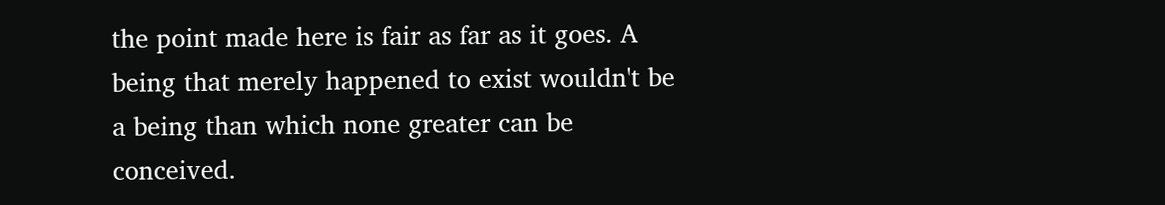the point made here is fair as far as it goes. A being that merely happened to exist wouldn't be a being than which none greater can be conceived.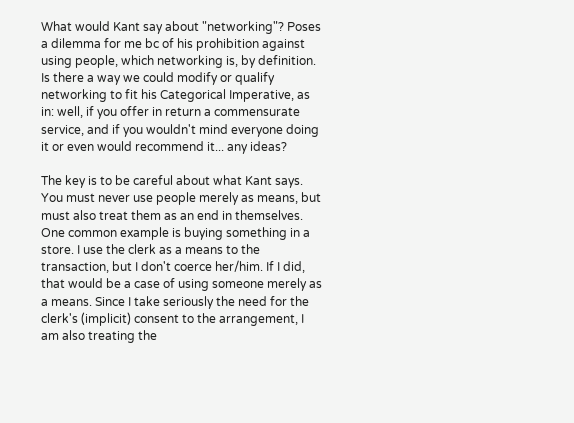What would Kant say about "networking"? Poses a dilemma for me bc of his prohibition against using people, which networking is, by definition. Is there a way we could modify or qualify networking to fit his Categorical Imperative, as in: well, if you offer in return a commensurate service, and if you wouldn't mind everyone doing it or even would recommend it... any ideas?

The key is to be careful about what Kant says. You must never use people merely as means, but must also treat them as an end in themselves. One common example is buying something in a store. I use the clerk as a means to the transaction, but I don't coerce her/him. If I did, that would be a case of using someone merely as a means. Since I take seriously the need for the clerk's (implicit) consent to the arrangement, I am also treating the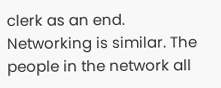clerk as an end. Networking is similar. The people in the network all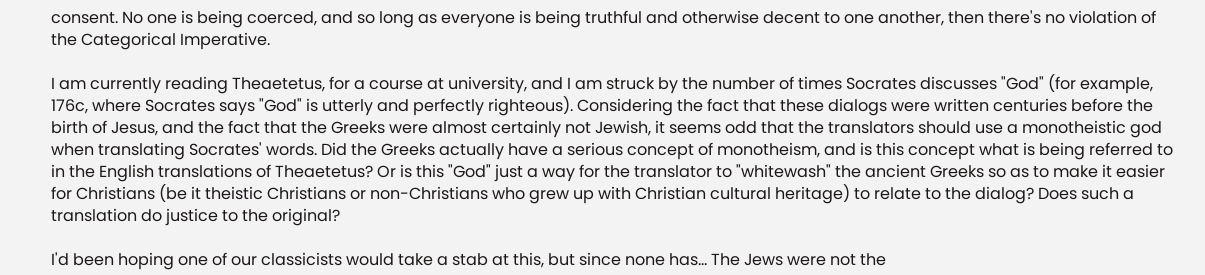consent. No one is being coerced, and so long as everyone is being truthful and otherwise decent to one another, then there's no violation of the Categorical Imperative.

I am currently reading Theaetetus, for a course at university, and I am struck by the number of times Socrates discusses "God" (for example, 176c, where Socrates says "God" is utterly and perfectly righteous). Considering the fact that these dialogs were written centuries before the birth of Jesus, and the fact that the Greeks were almost certainly not Jewish, it seems odd that the translators should use a monotheistic god when translating Socrates' words. Did the Greeks actually have a serious concept of monotheism, and is this concept what is being referred to in the English translations of Theaetetus? Or is this "God" just a way for the translator to "whitewash" the ancient Greeks so as to make it easier for Christians (be it theistic Christians or non-Christians who grew up with Christian cultural heritage) to relate to the dialog? Does such a translation do justice to the original?

I'd been hoping one of our classicists would take a stab at this, but since none has… The Jews were not the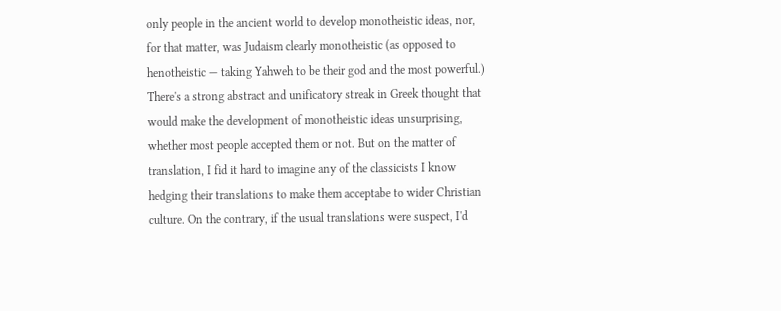only people in the ancient world to develop monotheistic ideas, nor, for that matter, was Judaism clearly monotheistic (as opposed to henotheistic — taking Yahweh to be their god and the most powerful.) There's a strong abstract and unificatory streak in Greek thought that would make the development of monotheistic ideas unsurprising, whether most people accepted them or not. But on the matter of translation, I fid it hard to imagine any of the classicists I know hedging their translations to make them acceptabe to wider Christian culture. On the contrary, if the usual translations were suspect, I'd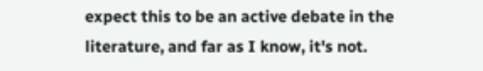expect this to be an active debate in the literature, and far as I know, it's not.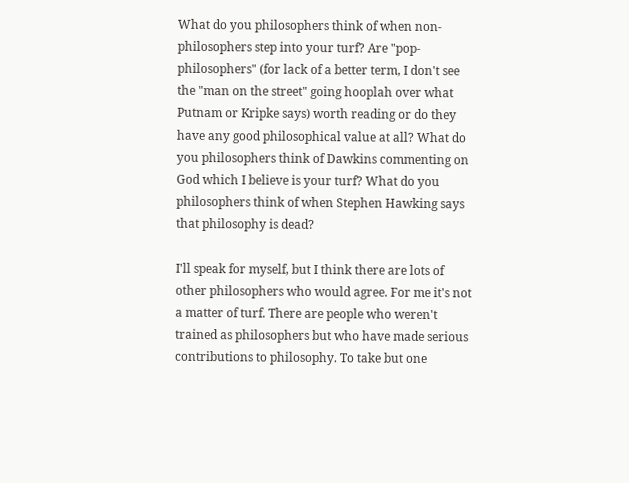What do you philosophers think of when non-philosophers step into your turf? Are "pop-philosophers" (for lack of a better term, I don't see the "man on the street" going hooplah over what Putnam or Kripke says) worth reading or do they have any good philosophical value at all? What do you philosophers think of Dawkins commenting on God which I believe is your turf? What do you philosophers think of when Stephen Hawking says that philosophy is dead?

I'll speak for myself, but I think there are lots of other philosophers who would agree. For me it's not a matter of turf. There are people who weren't trained as philosophers but who have made serious contributions to philosophy. To take but one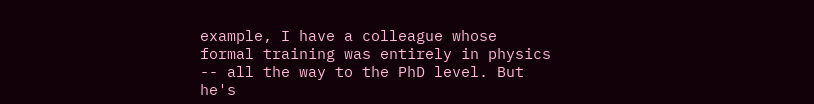example, I have a colleague whose formal training was entirely in physics -- all the way to the PhD level. But he's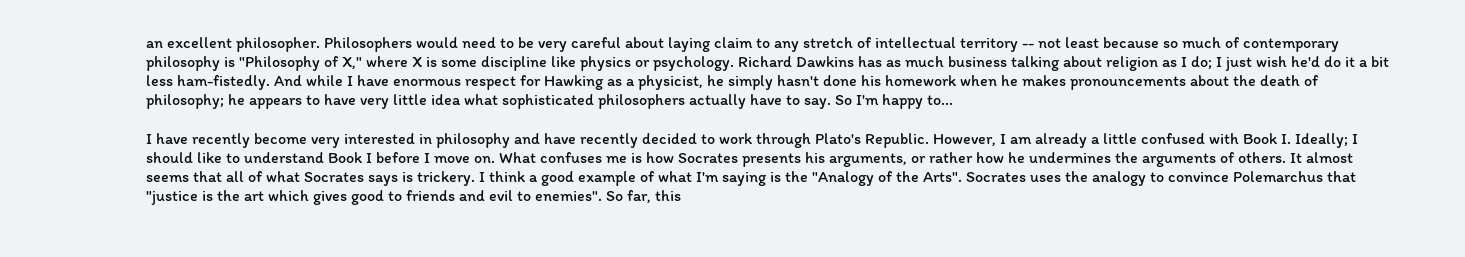an excellent philosopher. Philosophers would need to be very careful about laying claim to any stretch of intellectual territory -- not least because so much of contemporary philosophy is "Philosophy of X," where X is some discipline like physics or psychology. Richard Dawkins has as much business talking about religion as I do; I just wish he'd do it a bit less ham-fistedly. And while I have enormous respect for Hawking as a physicist, he simply hasn't done his homework when he makes pronouncements about the death of philosophy; he appears to have very little idea what sophisticated philosophers actually have to say. So I'm happy to...

I have recently become very interested in philosophy and have recently decided to work through Plato's Republic. However, I am already a little confused with Book I. Ideally; I should like to understand Book I before I move on. What confuses me is how Socrates presents his arguments, or rather how he undermines the arguments of others. It almost seems that all of what Socrates says is trickery. I think a good example of what I'm saying is the "Analogy of the Arts". Socrates uses the analogy to convince Polemarchus that "justice is the art which gives good to friends and evil to enemies". So far, this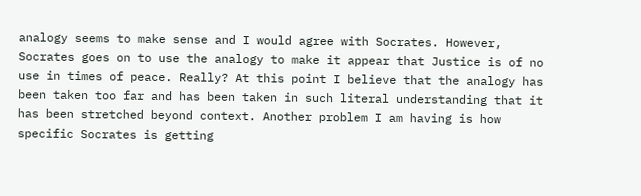analogy seems to make sense and I would agree with Socrates. However, Socrates goes on to use the analogy to make it appear that Justice is of no use in times of peace. Really? At this point I believe that the analogy has been taken too far and has been taken in such literal understanding that it has been stretched beyond context. Another problem I am having is how specific Socrates is getting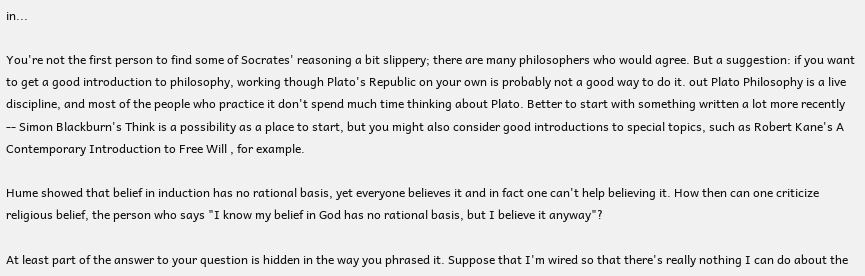in...

You're not the first person to find some of Socrates' reasoning a bit slippery; there are many philosophers who would agree. But a suggestion: if you want to get a good introduction to philosophy, working though Plato's Republic on your own is probably not a good way to do it. out Plato Philosophy is a live discipline, and most of the people who practice it don't spend much time thinking about Plato. Better to start with something written a lot more recently -- Simon Blackburn's Think is a possibility as a place to start, but you might also consider good introductions to special topics, such as Robert Kane's A Contemporary Introduction to Free Will , for example.

Hume showed that belief in induction has no rational basis, yet everyone believes it and in fact one can't help believing it. How then can one criticize religious belief, the person who says "I know my belief in God has no rational basis, but I believe it anyway"?

At least part of the answer to your question is hidden in the way you phrased it. Suppose that I'm wired so that there's really nothing I can do about the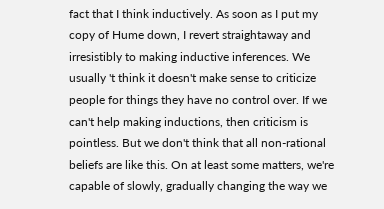fact that I think inductively. As soon as I put my copy of Hume down, I revert straightaway and irresistibly to making inductive inferences. We usually 't think it doesn't make sense to criticize people for things they have no control over. If we can't help making inductions, then criticism is pointless. But we don't think that all non-rational beliefs are like this. On at least some matters, we're capable of slowly, gradually changing the way we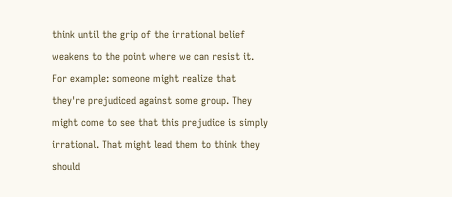think until the grip of the irrational belief weakens to the point where we can resist it. For example: someone might realize that they're prejudiced against some group. They might come to see that this prejudice is simply irrational. That might lead them to think they should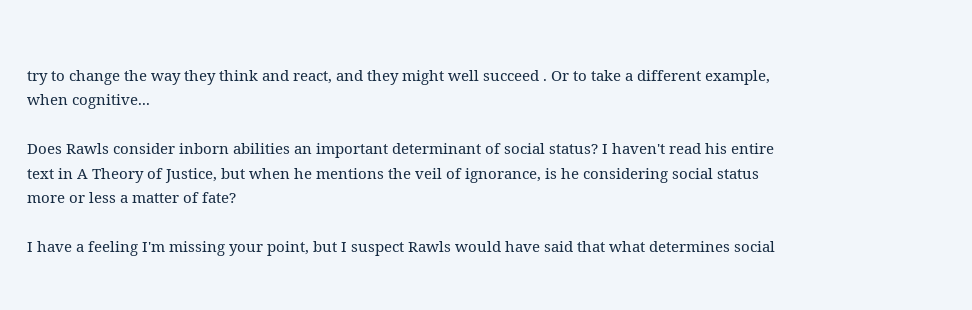try to change the way they think and react, and they might well succeed . Or to take a different example, when cognitive...

Does Rawls consider inborn abilities an important determinant of social status? I haven't read his entire text in A Theory of Justice, but when he mentions the veil of ignorance, is he considering social status more or less a matter of fate?

I have a feeling I'm missing your point, but I suspect Rawls would have said that what determines social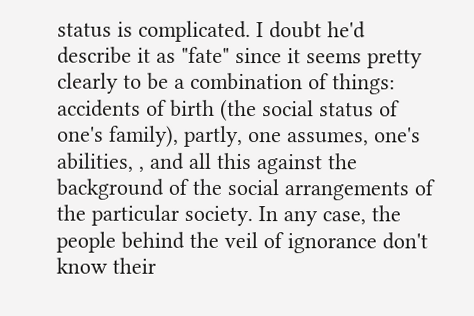status is complicated. I doubt he'd describe it as "fate" since it seems pretty clearly to be a combination of things: accidents of birth (the social status of one's family), partly, one assumes, one's abilities, , and all this against the background of the social arrangements of the particular society. In any case, the people behind the veil of ignorance don't know their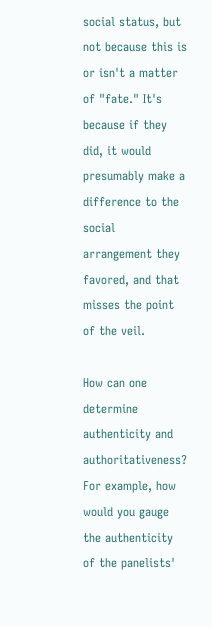social status, but not because this is or isn't a matter of "fate." It's because if they did, it would presumably make a difference to the social arrangement they favored, and that misses the point of the veil.

How can one determine authenticity and authoritativeness? For example, how would you gauge the authenticity of the panelists'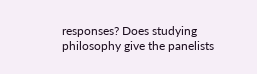responses? Does studying philosophy give the panelists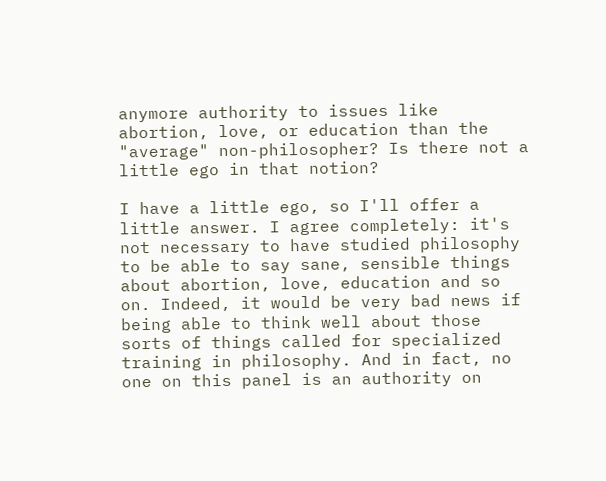anymore authority to issues like abortion, love, or education than the "average" non-philosopher? Is there not a little ego in that notion?

I have a little ego, so I'll offer a little answer. I agree completely: it's not necessary to have studied philosophy to be able to say sane, sensible things about abortion, love, education and so on. Indeed, it would be very bad news if being able to think well about those sorts of things called for specialized training in philosophy. And in fact, no one on this panel is an authority on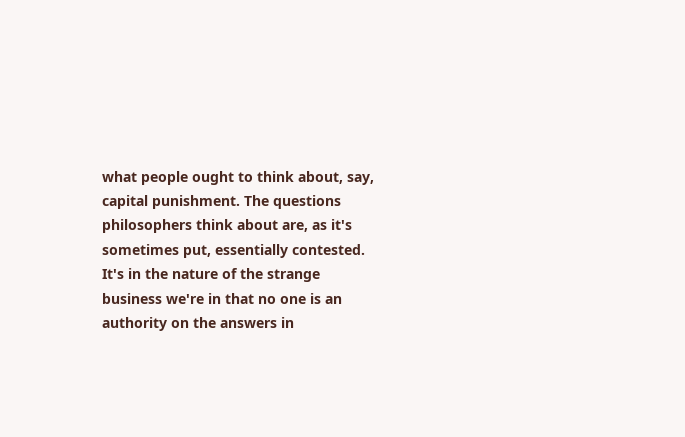what people ought to think about, say, capital punishment. The questions philosophers think about are, as it's sometimes put, essentially contested. It's in the nature of the strange business we're in that no one is an authority on the answers in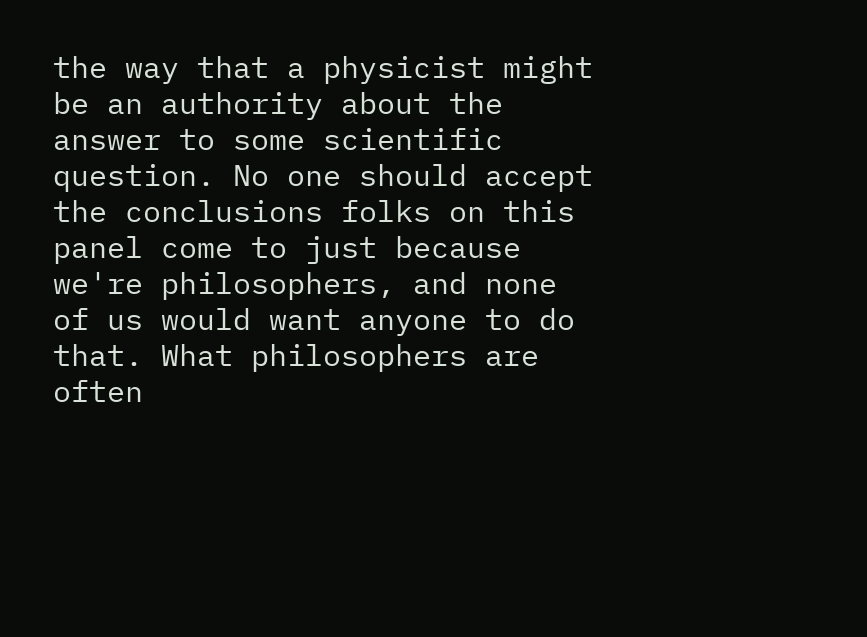the way that a physicist might be an authority about the answer to some scientific question. No one should accept the conclusions folks on this panel come to just because we're philosophers, and none of us would want anyone to do that. What philosophers are often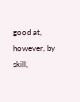good at, however, by skill,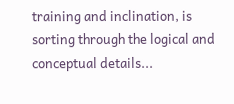training and inclination, is sorting through the logical and conceptual details...